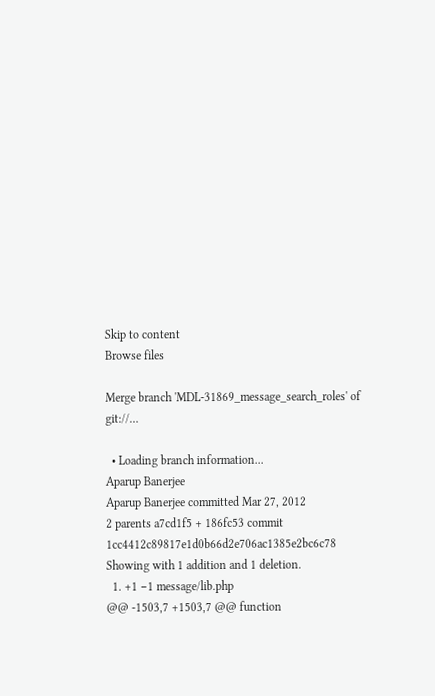Skip to content
Browse files

Merge branch 'MDL-31869_message_search_roles' of git://…

  • Loading branch information...
Aparup Banerjee
Aparup Banerjee committed Mar 27, 2012
2 parents a7cd1f5 + 186fc53 commit 1cc4412c89817e1d0b66d2e706ac1385e2bc6c78
Showing with 1 addition and 1 deletion.
  1. +1 −1 message/lib.php
@@ -1503,7 +1503,7 @@ function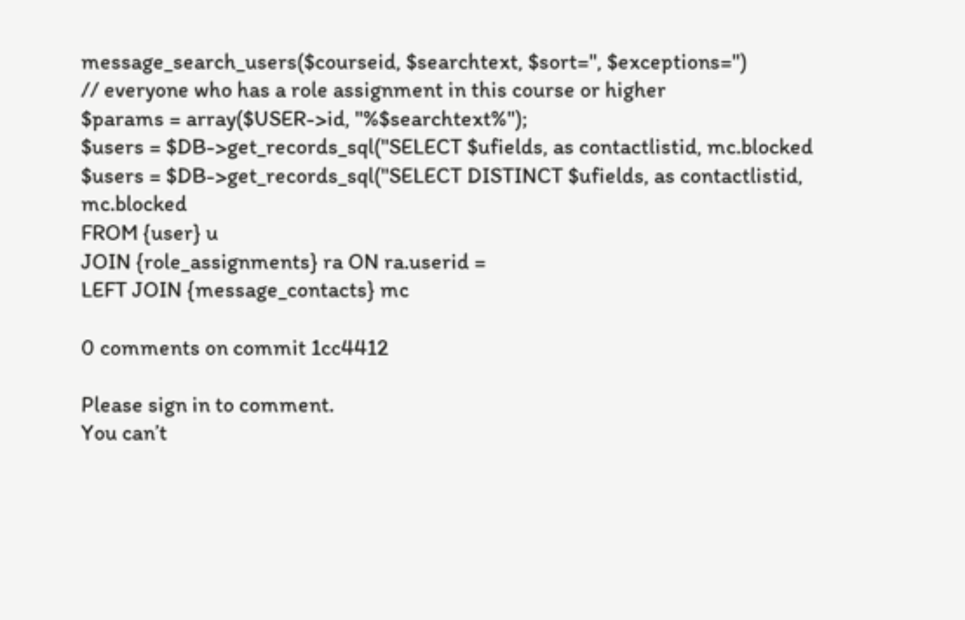message_search_users($courseid, $searchtext, $sort='', $exceptions='')
// everyone who has a role assignment in this course or higher
$params = array($USER->id, "%$searchtext%");
$users = $DB->get_records_sql("SELECT $ufields, as contactlistid, mc.blocked
$users = $DB->get_records_sql("SELECT DISTINCT $ufields, as contactlistid, mc.blocked
FROM {user} u
JOIN {role_assignments} ra ON ra.userid =
LEFT JOIN {message_contacts} mc

0 comments on commit 1cc4412

Please sign in to comment.
You can’t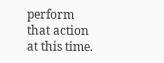perform that action at this time.